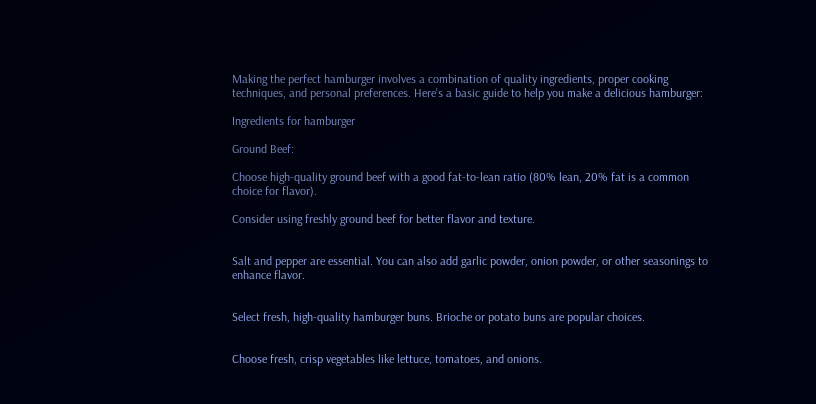Making the perfect hamburger involves a combination of quality ingredients, proper cooking techniques, and personal preferences. Here's a basic guide to help you make a delicious hamburger:

Ingredients for hamburger

Ground Beef:

Choose high-quality ground beef with a good fat-to-lean ratio (80% lean, 20% fat is a common choice for flavor).

Consider using freshly ground beef for better flavor and texture.


Salt and pepper are essential. You can also add garlic powder, onion powder, or other seasonings to enhance flavor.


Select fresh, high-quality hamburger buns. Brioche or potato buns are popular choices.


Choose fresh, crisp vegetables like lettuce, tomatoes, and onions.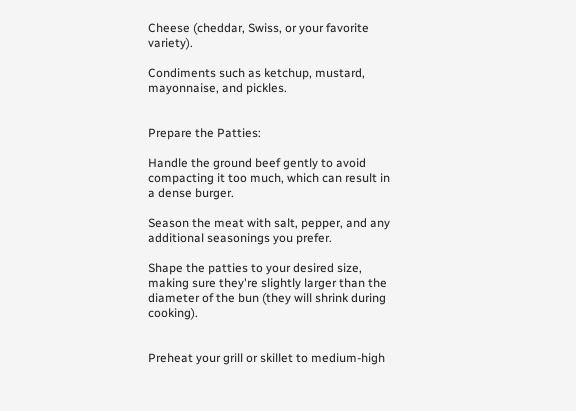Cheese (cheddar, Swiss, or your favorite variety).

Condiments such as ketchup, mustard, mayonnaise, and pickles.


Prepare the Patties:

Handle the ground beef gently to avoid compacting it too much, which can result in a dense burger.

Season the meat with salt, pepper, and any additional seasonings you prefer.

Shape the patties to your desired size, making sure they're slightly larger than the diameter of the bun (they will shrink during cooking).


Preheat your grill or skillet to medium-high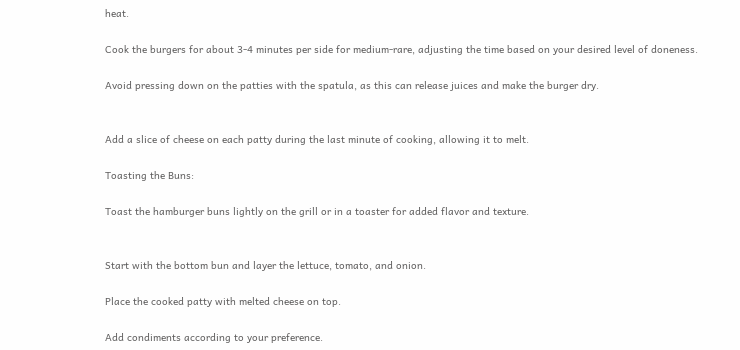heat.

Cook the burgers for about 3-4 minutes per side for medium-rare, adjusting the time based on your desired level of doneness.

Avoid pressing down on the patties with the spatula, as this can release juices and make the burger dry.


Add a slice of cheese on each patty during the last minute of cooking, allowing it to melt.

Toasting the Buns:

Toast the hamburger buns lightly on the grill or in a toaster for added flavor and texture.


Start with the bottom bun and layer the lettuce, tomato, and onion.

Place the cooked patty with melted cheese on top.

Add condiments according to your preference.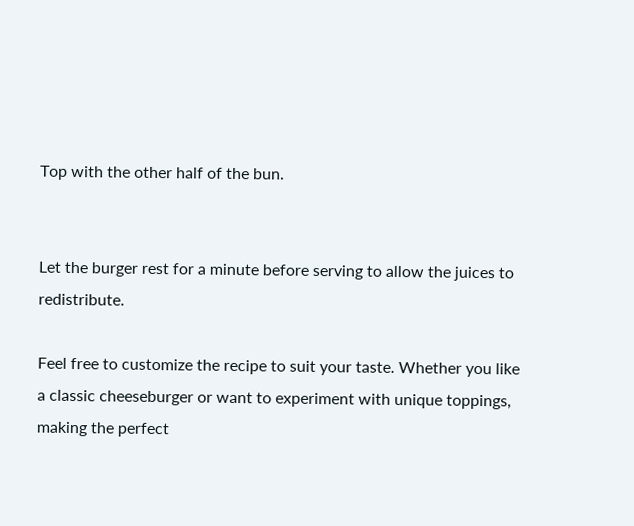Top with the other half of the bun.


Let the burger rest for a minute before serving to allow the juices to redistribute.

Feel free to customize the recipe to suit your taste. Whether you like a classic cheeseburger or want to experiment with unique toppings, making the perfect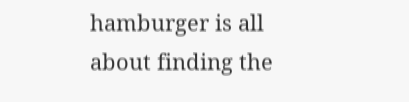hamburger is all about finding the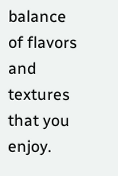balance of flavors and textures that you enjoy.